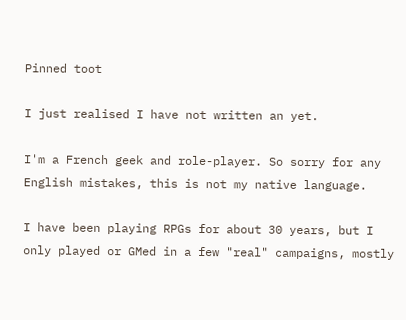Pinned toot

I just realised I have not written an yet.

I'm a French geek and role-player. So sorry for any English mistakes, this is not my native language.

I have been playing RPGs for about 30 years, but I only played or GMed in a few "real" campaigns, mostly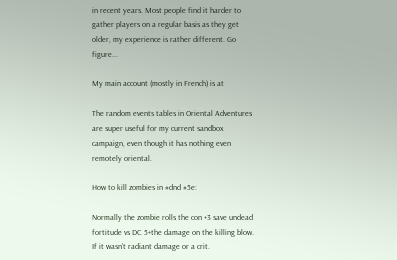in recent years. Most people find it harder to gather players on a regular basis as they get older, my experience is rather different. Go figure...

My main account (mostly in French) is at

The random events tables in Oriental Adventures are super useful for my current sandbox campaign, even though it has nothing even remotely oriental.

How to kill zombies in #dnd #5e:

Normally the zombie rolls the con +3 save undead fortitude vs DC 5+the damage on the killing blow. If it wasn’t radiant damage or a crit.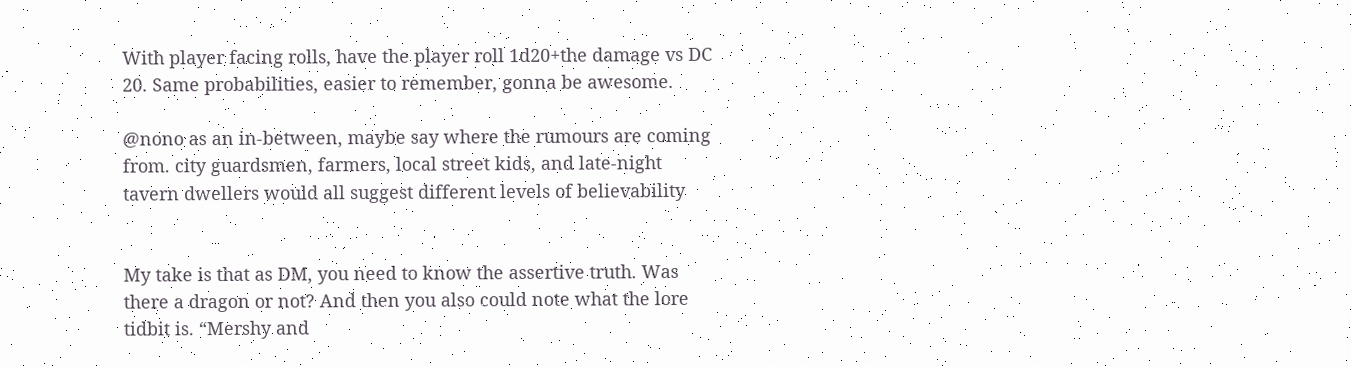With player facing rolls, have the player roll 1d20+the damage vs DC 20. Same probabilities, easier to remember, gonna be awesome.

@nono as an in-between, maybe say where the rumours are coming from. city guardsmen, farmers, local street kids, and late-night tavern dwellers would all suggest different levels of believability


My take is that as DM, you need to know the assertive truth. Was there a dragon or not? And then you also could note what the lore tidbit is. “Mershy and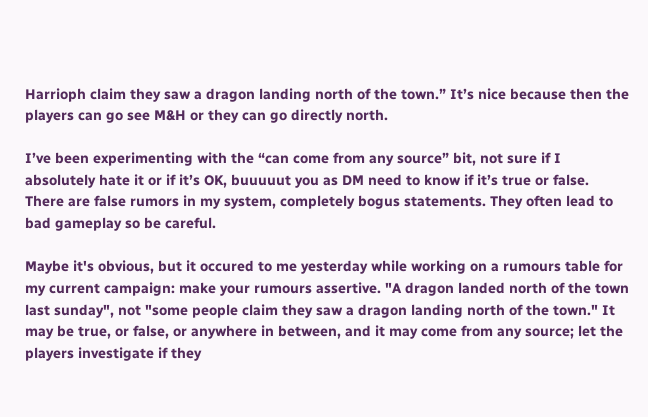Harrioph claim they saw a dragon landing north of the town.” It’s nice because then the players can go see M&H or they can go directly north.

I’ve been experimenting with the “can come from any source” bit, not sure if I absolutely hate it or if it’s OK, buuuuut you as DM need to know if it’s true or false. There are false rumors in my system, completely bogus statements. They often lead to bad gameplay so be careful.

Maybe it's obvious, but it occured to me yesterday while working on a rumours table for my current campaign: make your rumours assertive. "A dragon landed north of the town last sunday", not "some people claim they saw a dragon landing north of the town." It may be true, or false, or anywhere in between, and it may come from any source; let the players investigate if they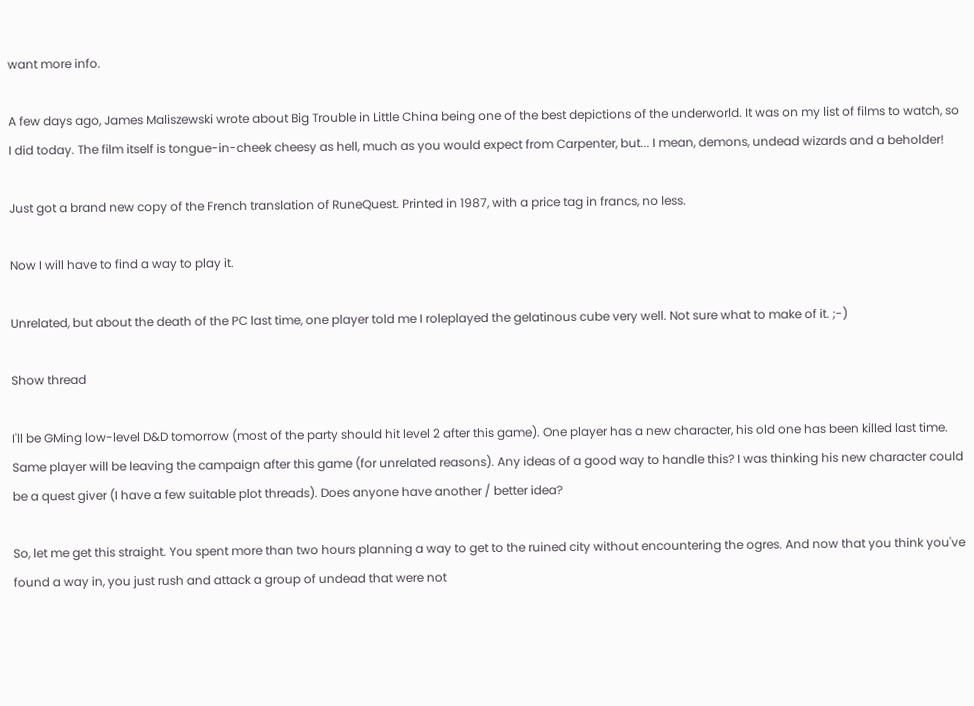want more info.

A few days ago, James Maliszewski wrote about Big Trouble in Little China being one of the best depictions of the underworld. It was on my list of films to watch, so I did today. The film itself is tongue-in-cheek cheesy as hell, much as you would expect from Carpenter, but... I mean, demons, undead wizards and a beholder!

Just got a brand new copy of the French translation of RuneQuest. Printed in 1987, with a price tag in francs, no less.

Now I will have to find a way to play it.

Unrelated, but about the death of the PC last time, one player told me I roleplayed the gelatinous cube very well. Not sure what to make of it. ;-)

Show thread

I'll be GMing low-level D&D tomorrow (most of the party should hit level 2 after this game). One player has a new character, his old one has been killed last time. Same player will be leaving the campaign after this game (for unrelated reasons). Any ideas of a good way to handle this? I was thinking his new character could be a quest giver (I have a few suitable plot threads). Does anyone have another / better idea?

So, let me get this straight. You spent more than two hours planning a way to get to the ruined city without encountering the ogres. And now that you think you've found a way in, you just rush and attack a group of undead that were not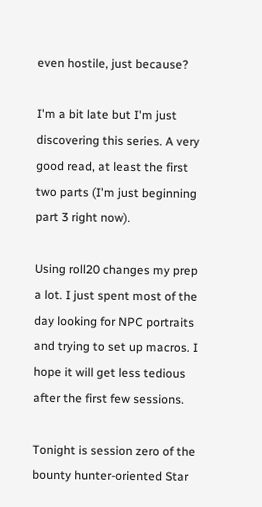even hostile, just because?

I'm a bit late but I'm just discovering this series. A very good read, at least the first two parts (I'm just beginning part 3 right now).

Using roll20 changes my prep a lot. I just spent most of the day looking for NPC portraits and trying to set up macros. I hope it will get less tedious after the first few sessions.

Tonight is session zero of the bounty hunter-oriented Star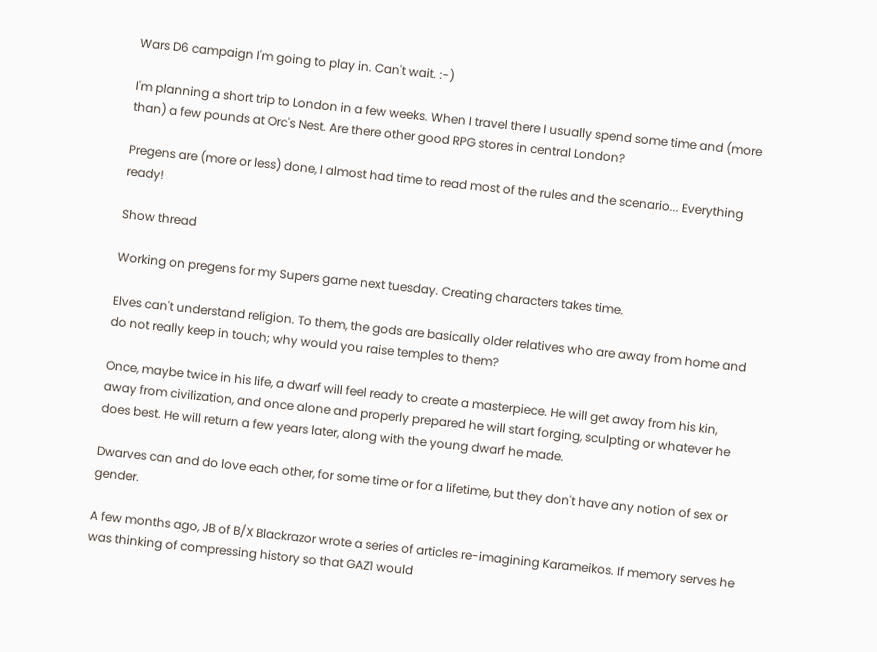Wars D6 campaign I'm going to play in. Can't wait. :-)

I'm planning a short trip to London in a few weeks. When I travel there I usually spend some time and (more than) a few pounds at Orc's Nest. Are there other good RPG stores in central London?

Pregens are (more or less) done, I almost had time to read most of the rules and the scenario... Everything ready!

Show thread

Working on pregens for my Supers game next tuesday. Creating characters takes time.

Elves can't understand religion. To them, the gods are basically older relatives who are away from home and do not really keep in touch; why would you raise temples to them?

Once, maybe twice in his life, a dwarf will feel ready to create a masterpiece. He will get away from his kin, away from civilization, and once alone and properly prepared he will start forging, sculpting or whatever he does best. He will return a few years later, along with the young dwarf he made.

Dwarves can and do love each other, for some time or for a lifetime, but they don't have any notion of sex or gender.

A few months ago, JB of B/X Blackrazor wrote a series of articles re-imagining Karameikos. If memory serves he was thinking of compressing history so that GAZ1 would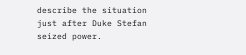describe the situation just after Duke Stefan seized power.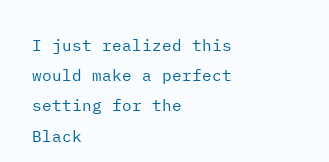I just realized this would make a perfect setting for the Black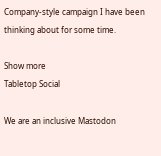Company-style campaign I have been thinking about for some time.

Show more
Tabletop Social

We are an inclusive Mastodon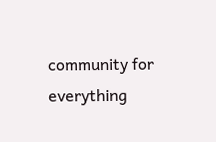community for everything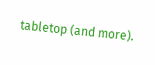tabletop (and more).